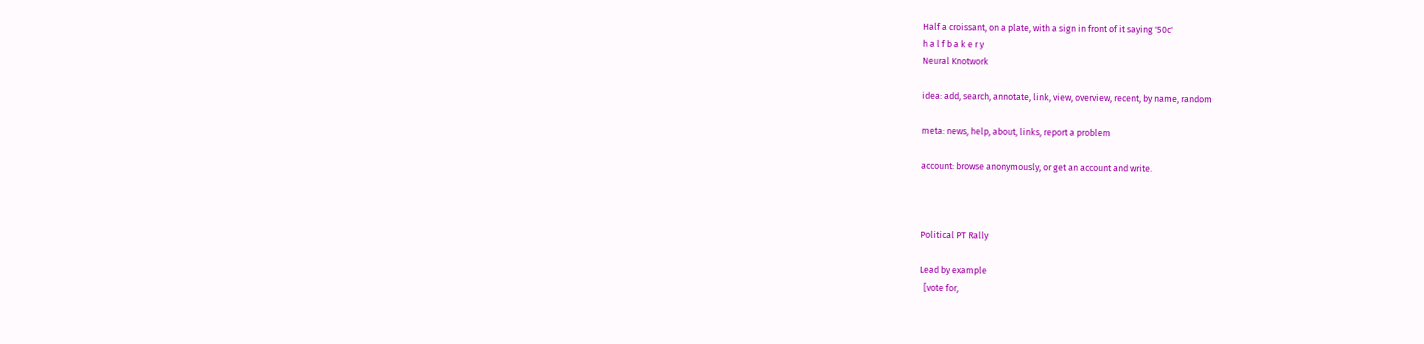Half a croissant, on a plate, with a sign in front of it saying '50c'
h a l f b a k e r y
Neural Knotwork

idea: add, search, annotate, link, view, overview, recent, by name, random

meta: news, help, about, links, report a problem

account: browse anonymously, or get an account and write.



Political PT Rally

Lead by example
  [vote for,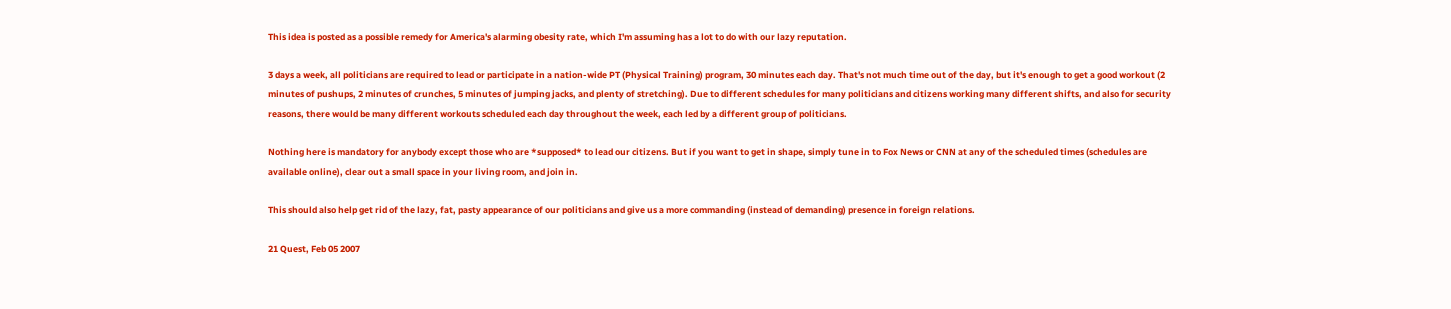This idea is posted as a possible remedy for America's alarming obesity rate, which I'm assuming has a lot to do with our lazy reputation.

3 days a week, all politicians are required to lead or participate in a nation-wide PT (Physical Training) program, 30 minutes each day. That's not much time out of the day, but it's enough to get a good workout (2 minutes of pushups, 2 minutes of crunches, 5 minutes of jumping jacks, and plenty of stretching). Due to different schedules for many politicians and citizens working many different shifts, and also for security reasons, there would be many different workouts scheduled each day throughout the week, each led by a different group of politicians.

Nothing here is mandatory for anybody except those who are *supposed* to lead our citizens. But if you want to get in shape, simply tune in to Fox News or CNN at any of the scheduled times (schedules are available online), clear out a small space in your living room, and join in.

This should also help get rid of the lazy, fat, pasty appearance of our politicians and give us a more commanding (instead of demanding) presence in foreign relations.

21 Quest, Feb 05 2007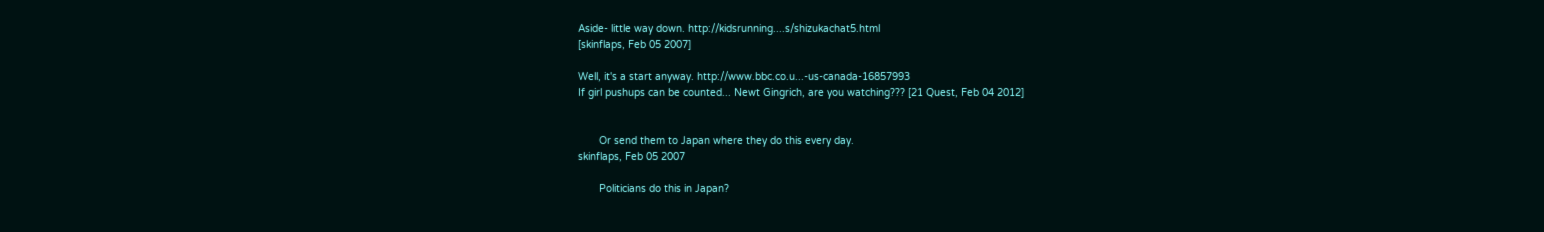Aside- little way down. http://kidsrunning....s/shizukachat5.html
[skinflaps, Feb 05 2007]

Well, it's a start anyway. http://www.bbc.co.u...-us-canada-16857993
If girl pushups can be counted... Newt Gingrich, are you watching??? [21 Quest, Feb 04 2012]


       Or send them to Japan where they do this every day.
skinflaps, Feb 05 2007

       Politicians do this in Japan?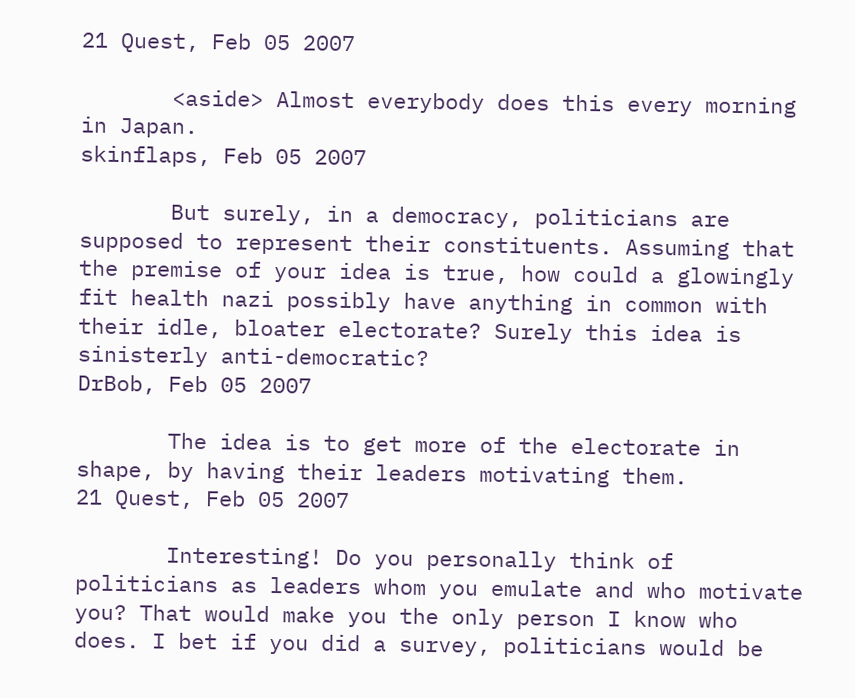21 Quest, Feb 05 2007

       <aside> Almost everybody does this every morning in Japan.
skinflaps, Feb 05 2007

       But surely, in a democracy, politicians are supposed to represent their constituents. Assuming that the premise of your idea is true, how could a glowingly fit health nazi possibly have anything in common with their idle, bloater electorate? Surely this idea is sinisterly anti-democratic?
DrBob, Feb 05 2007

       The idea is to get more of the electorate in shape, by having their leaders motivating them.
21 Quest, Feb 05 2007

       Interesting! Do you personally think of politicians as leaders whom you emulate and who motivate you? That would make you the only person I know who does. I bet if you did a survey, politicians would be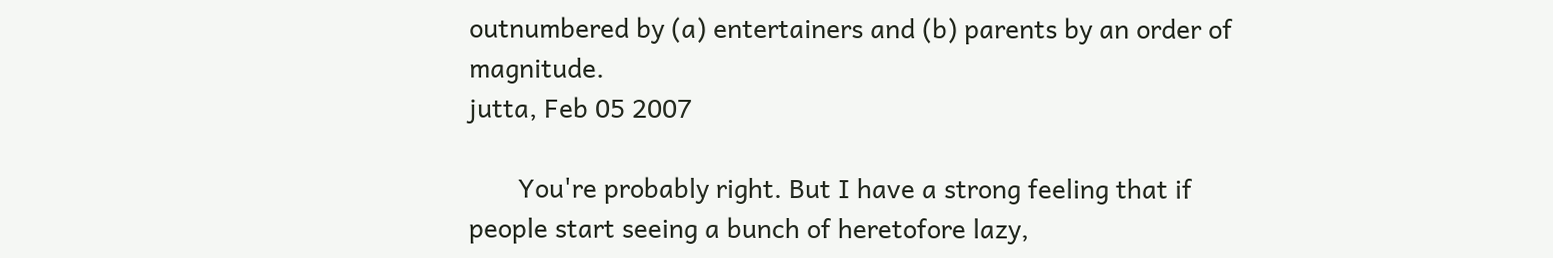outnumbered by (a) entertainers and (b) parents by an order of magnitude.
jutta, Feb 05 2007

       You're probably right. But I have a strong feeling that if people start seeing a bunch of heretofore lazy,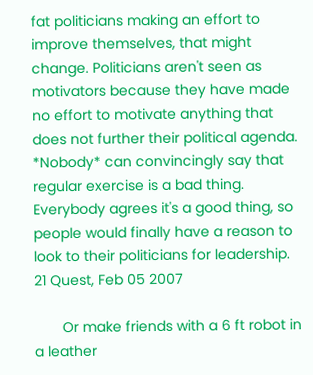fat politicians making an effort to improve themselves, that might change. Politicians aren't seen as motivators because they have made no effort to motivate anything that does not further their political agenda. *Nobody* can convincingly say that regular exercise is a bad thing. Everybody agrees it's a good thing, so people would finally have a reason to look to their politicians for leadership.
21 Quest, Feb 05 2007

       Or make friends with a 6 ft robot in a leather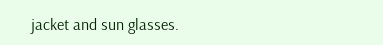jacket and sun glasses.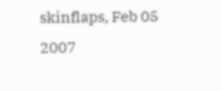skinflaps, Feb 05 2007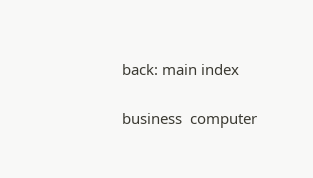back: main index

business  computer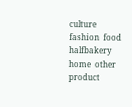culture  fashion  food  halfbakery  home  other  product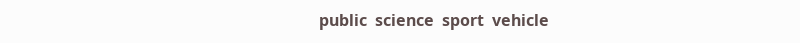public  science  sport  vehicle